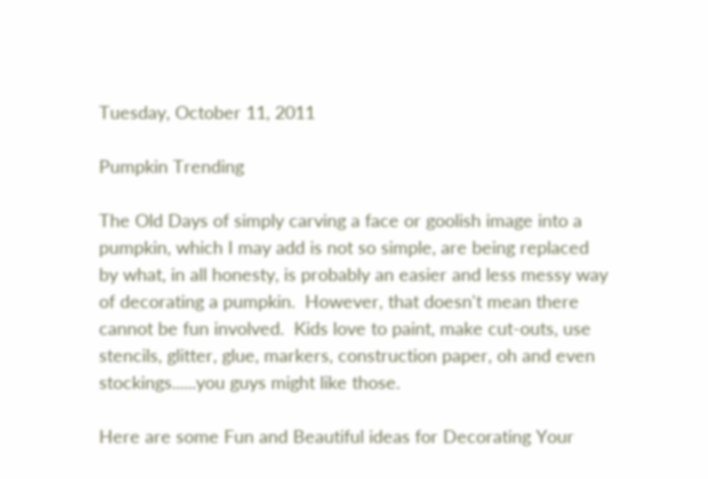Tuesday, October 11, 2011

Pumpkin Trending

The Old Days of simply carving a face or goolish image into a pumpkin, which I may add is not so simple, are being replaced by what, in all honesty, is probably an easier and less messy way of decorating a pumpkin.  However, that doesn't mean there cannot be fun involved.  Kids love to paint, make cut-outs, use stencils, glitter, glue, markers, construction paper, oh and even stockings......you guys might like those.

Here are some Fun and Beautiful ideas for Decorating Your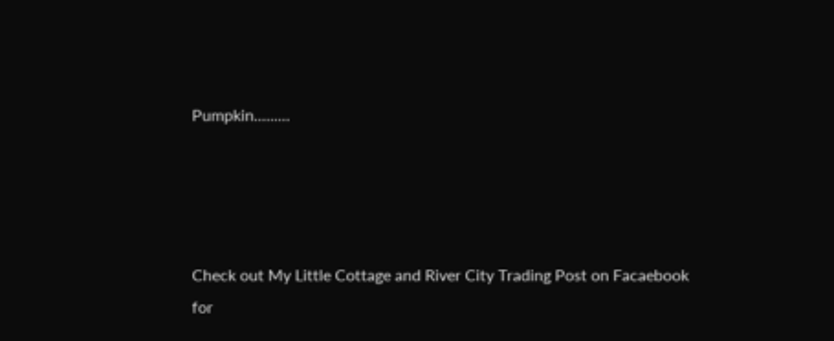Pumpkin.........




Check out My Little Cottage and River City Trading Post on Facaebook for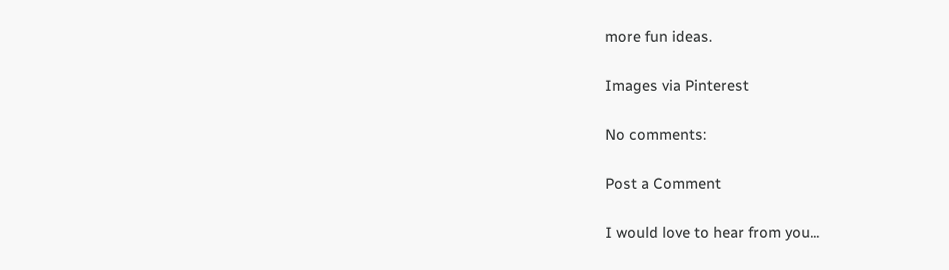more fun ideas.

Images via Pinterest

No comments:

Post a Comment

I would love to hear from you...